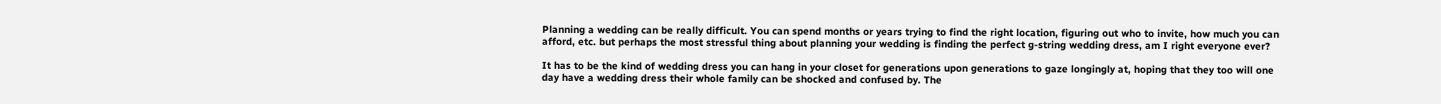Planning a wedding can be really difficult. You can spend months or years trying to find the right location, figuring out who to invite, how much you can afford, etc. but perhaps the most stressful thing about planning your wedding is finding the perfect g-string wedding dress, am I right everyone ever?

It has to be the kind of wedding dress you can hang in your closet for generations upon generations to gaze longingly at, hoping that they too will one day have a wedding dress their whole family can be shocked and confused by. The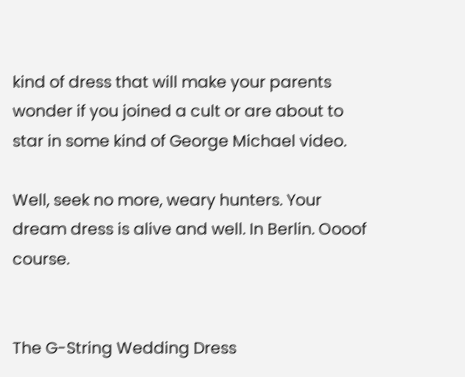kind of dress that will make your parents wonder if you joined a cult or are about to star in some kind of George Michael video.

Well, seek no more, weary hunters. Your dream dress is alive and well. In Berlin. Oooof course.


The G-String Wedding Dress